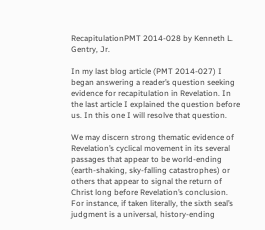RecapitulationPMT 2014-028 by Kenneth L. Gentry, Jr.

In my last blog article (PMT 2014-027) I began answering a reader’s question seeking evidence for recapitulation in Revelation. In the last article I explained the question before us. In this one I will resolve that question.

We may discern strong thematic evidence of Revelation’s cyclical movement in its several passages that appear to be world-ending (earth-shaking, sky-falling catastrophes) or others that appear to signal the return of Christ long before Revelation’s conclusion. For instance, if taken literally, the sixth seal’s judgment is a universal, history-ending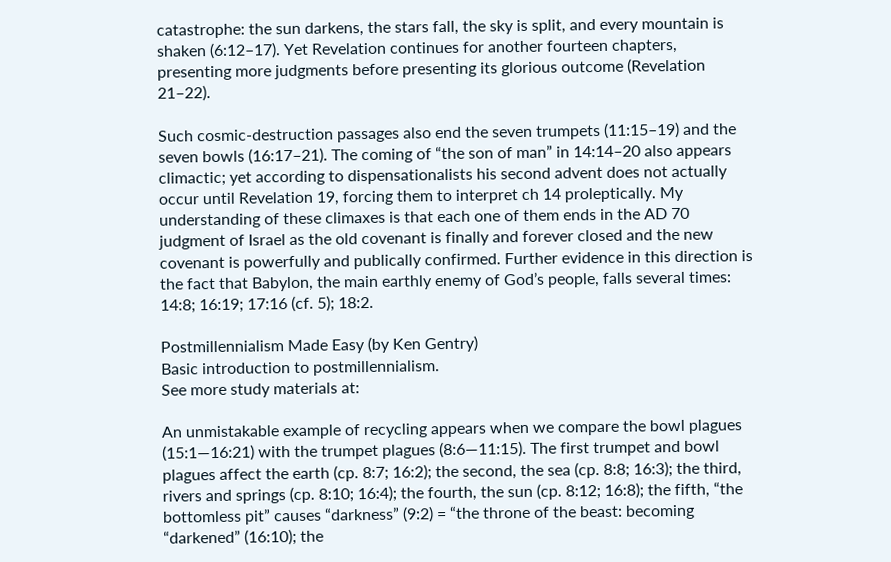catastrophe: the sun darkens, the stars fall, the sky is split, and every mountain is shaken (6:12–17). Yet Revelation continues for another fourteen chapters, presenting more judgments before presenting its glorious outcome (Revelation 21–22).

Such cosmic-destruction passages also end the seven trumpets (11:15–19) and the seven bowls (16:17–21). The coming of “the son of man” in 14:14–20 also appears climactic; yet according to dispensationalists his second advent does not actually occur until Revelation 19, forcing them to interpret ch 14 proleptically. My understanding of these climaxes is that each one of them ends in the AD 70 judgment of Israel as the old covenant is finally and forever closed and the new covenant is powerfully and publically confirmed. Further evidence in this direction is the fact that Babylon, the main earthly enemy of God’s people, falls several times: 14:8; 16:19; 17:16 (cf. 5); 18:2.

Postmillennialism Made Easy (by Ken Gentry)
Basic introduction to postmillennialism.
See more study materials at:

An unmistakable example of recycling appears when we compare the bowl plagues (15:1—16:21) with the trumpet plagues (8:6—11:15). The first trumpet and bowl plagues affect the earth (cp. 8:7; 16:2); the second, the sea (cp. 8:8; 16:3); the third, rivers and springs (cp. 8:10; 16:4); the fourth, the sun (cp. 8:12; 16:8); the fifth, “the bottomless pit” causes “darkness” (9:2) = “the throne of the beast: becoming “darkened” (16:10); the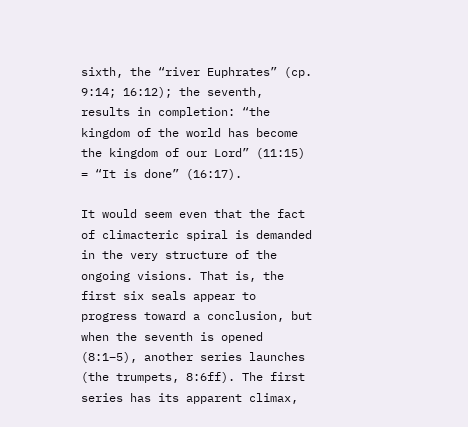sixth, the “river Euphrates” (cp. 9:14; 16:12); the seventh, results in completion: “the kingdom of the world has become the kingdom of our Lord” (11:15) = “It is done” (16:17).

It would seem even that the fact of climacteric spiral is demanded in the very structure of the ongoing visions. That is, the first six seals appear to progress toward a conclusion, but when the seventh is opened (8:1–5), another series launches (the trumpets, 8:6ff). The first series has its apparent climax,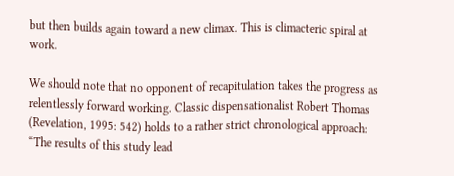but then builds again toward a new climax. This is climacteric spiral at work.

We should note that no opponent of recapitulation takes the progress as relentlessly forward working. Classic dispensationalist Robert Thomas (Revelation, 1995: 542) holds to a rather strict chronological approach: “The results of this study lead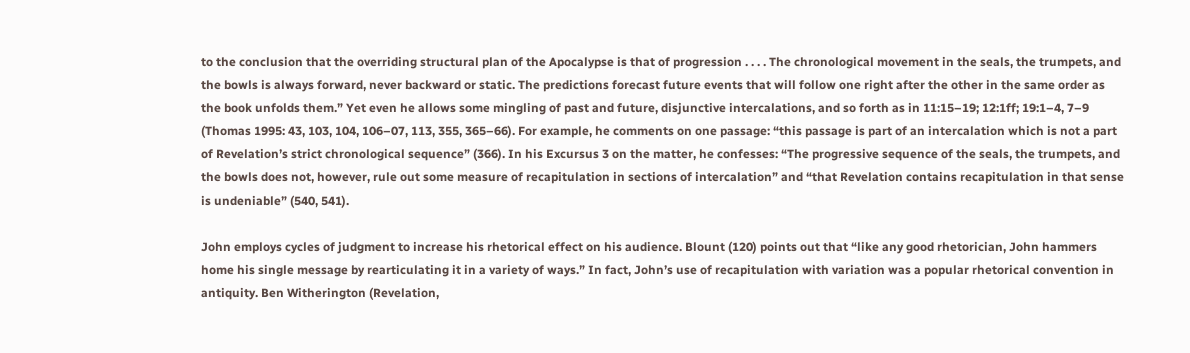to the conclusion that the overriding structural plan of the Apocalypse is that of progression . . . . The chronological movement in the seals, the trumpets, and the bowls is always forward, never backward or static. The predictions forecast future events that will follow one right after the other in the same order as the book unfolds them.” Yet even he allows some mingling of past and future, disjunctive intercalations, and so forth as in 11:15–19; 12:1ff; 19:1–4, 7–9 (Thomas 1995: 43, 103, 104, 106–07, 113, 355, 365–66). For example, he comments on one passage: “this passage is part of an intercalation which is not a part of Revelation’s strict chronological sequence” (366). In his Excursus 3 on the matter, he confesses: “The progressive sequence of the seals, the trumpets, and the bowls does not, however, rule out some measure of recapitulation in sections of intercalation” and “that Revelation contains recapitulation in that sense is undeniable” (540, 541).

John employs cycles of judgment to increase his rhetorical effect on his audience. Blount (120) points out that “like any good rhetorician, John hammers home his single message by rearticulating it in a variety of ways.” In fact, John’s use of recapitulation with variation was a popular rhetorical convention in antiquity. Ben Witherington (Revelation,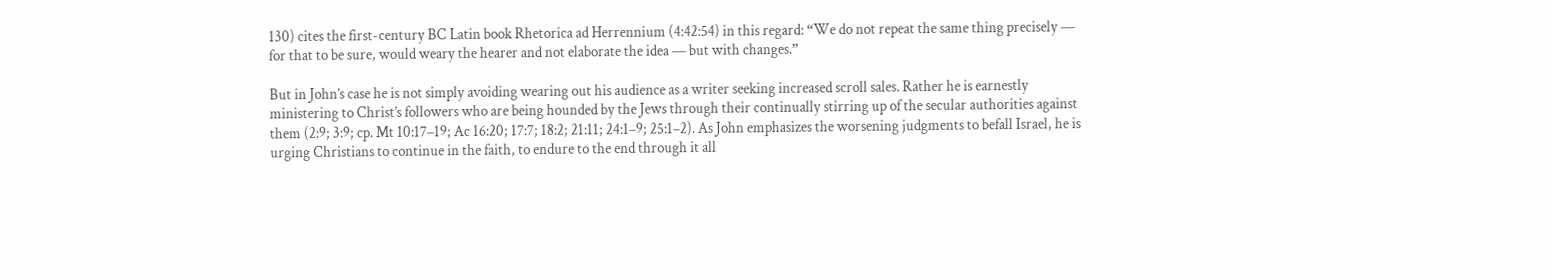130) cites the first-century BC Latin book Rhetorica ad Herrennium (4:42:54) in this regard: “We do not repeat the same thing precisely — for that to be sure, would weary the hearer and not elaborate the idea — but with changes.”

But in John’s case he is not simply avoiding wearing out his audience as a writer seeking increased scroll sales. Rather he is earnestly ministering to Christ’s followers who are being hounded by the Jews through their continually stirring up of the secular authorities against them (2:9; 3:9; cp. Mt 10:17–19; Ac 16:20; 17:7; 18:2; 21:11; 24:1–9; 25:1–2). As John emphasizes the worsening judgments to befall Israel, he is urging Christians to continue in the faith, to endure to the end through it all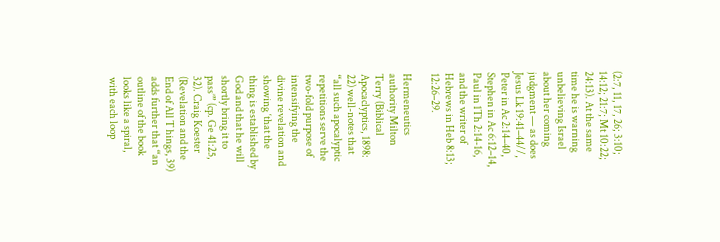(2:7, 11, 17, 26; 3:10; 14:12; 21:7; Mt 10:22; 24:13). At the same time he is warning unbelieving Israel about her coming judgment — as does Jesus Lk 19:41–44//, Peter in Ac 2:14–40, Stephen in Ac 6:12–14, Paul in 1Th 2:14-16, and the writer of Hebrews in Heb 8:13; 12:26–29.

Hermeneutics authority Milton Terry (Biblical Apocaclyptics, 1898: 22) well-notes that “all such apocalyptic repetitions serve the two-fold purpose of intensifying the divine revelation and showing ‘that the thing is established by God and that he will shortly bring it to pass’” (cp. Ge 41:25, 32). Craig Koester (Revelation and the End of All T hings, 39) adds further that “an outline of the book looks like a spiral, with each loop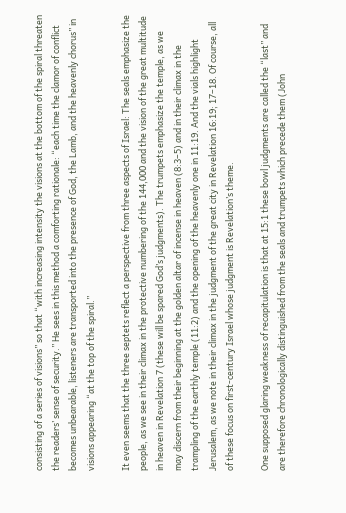consisting of a series of visions” so that “with increasing intensity the visions at the bottom of the spiral threaten the readers’ sense of security.” He sees in this method a comforting rationale: “each time the clamor of conflict becomes unbearable, listeners are transported into the presence of God, the Lamb, and the heavenly chorus” in visions appearing “at the top of the spiral.”

It even seems that the three septets reflect a perspective from three aspects of Israel: The seals emphasize the people, as we see in their climax in the protective numbering of the 144,000 and the vision of the great multitude in heaven in Revelation 7 (these will be spared God’s judgments). The trumpets emphasize the temple, as we may discern from their beginning at the golden altar of incense in heaven (8:3–5) and in their climax in the trampling of the earthly temple (11:2) and the opening of the heavenly one in 11:19. And the vials highlight Jerusalem, as we note in their climax in the judgment of the great city in Revelation 16:19; 17–18. Of course, all of these focus on first-century Israel whose judgment is Revelation’s theme.

One supposed glaring weakness of recapitulation is that at 15:1 these bowl judgments are called the “last” and are therefore chronologically distinguished from the seals and trumpets which precede them (John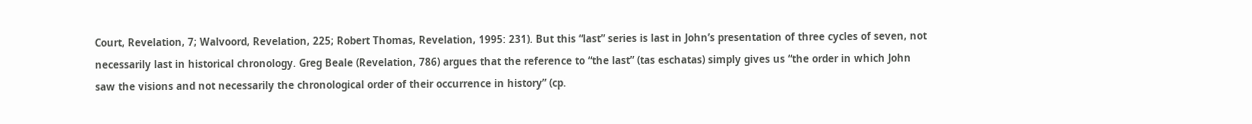Court, Revelation, 7; Walvoord, Revelation, 225; Robert Thomas, Revelation, 1995: 231). But this “last” series is last in John’s presentation of three cycles of seven, not necessarily last in historical chronology. Greg Beale (Revelation, 786) argues that the reference to “the last” (tas eschatas) simply gives us “the order in which John saw the visions and not necessarily the chronological order of their occurrence in history” (cp.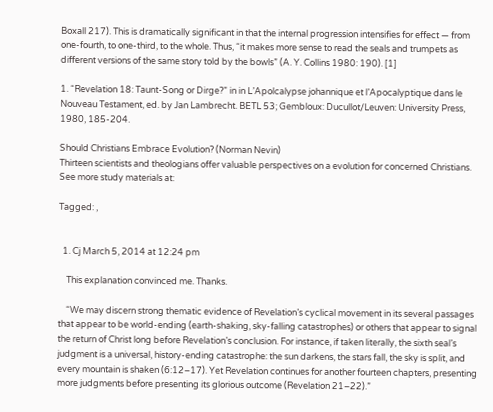Boxall 217). This is dramatically significant in that the internal progression intensifies for effect — from one-fourth, to one-third, to the whole. Thus, “it makes more sense to read the seals and trumpets as different versions of the same story told by the bowls” (A. Y. Collins 1980: 190). [1]

1. “Revelation 18: Taunt-Song or Dirge?” in in L’Apolcalypse johannique et l’Apocalyptique dans le Nouveau Testament, ed. by Jan Lambrecht. BETL 53; Gembloux: Ducullot/Leuven: University Press, 1980, 185-204.

Should Christians Embrace Evolution? (Norman Nevin)
Thirteen scientists and theologians offer valuable perspectives on a evolution for concerned Christians.
See more study materials at:

Tagged: ,


  1. Cj March 5, 2014 at 12:24 pm

    This explanation convinced me. Thanks.

    “We may discern strong thematic evidence of Revelation’s cyclical movement in its several passages that appear to be world-ending (earth-shaking, sky-falling catastrophes) or others that appear to signal the return of Christ long before Revelation’s conclusion. For instance, if taken literally, the sixth seal’s judgment is a universal, history-ending catastrophe: the sun darkens, the stars fall, the sky is split, and every mountain is shaken (6:12–17). Yet Revelation continues for another fourteen chapters, presenting more judgments before presenting its glorious outcome (Revelation 21–22).”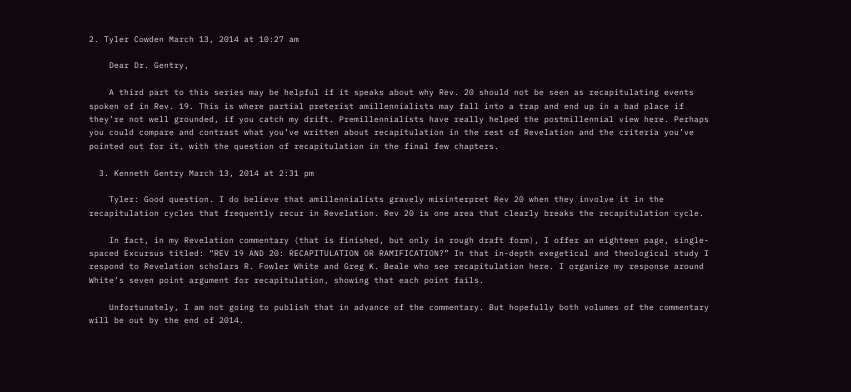2. Tyler Cowden March 13, 2014 at 10:27 am

    Dear Dr. Gentry,

    A third part to this series may be helpful if it speaks about why Rev. 20 should not be seen as recapitulating events spoken of in Rev. 19. This is where partial preterist amillennialists may fall into a trap and end up in a bad place if they’re not well grounded, if you catch my drift. Premillennialists have really helped the postmillennial view here. Perhaps you could compare and contrast what you’ve written about recapitulation in the rest of Revelation and the criteria you’ve pointed out for it, with the question of recapitulation in the final few chapters.

  3. Kenneth Gentry March 13, 2014 at 2:31 pm

    Tyler: Good question. I do believe that amillennialists gravely misinterpret Rev 20 when they involve it in the recapitulation cycles that frequently recur in Revelation. Rev 20 is one area that clearly breaks the recapitulation cycle.

    In fact, in my Revelation commentary (that is finished, but only in rough draft form), I offer an eighteen page, single-spaced Excursus titled: “REV 19 AND 20: RECAPITULATION OR RAMIFICATION?” In that in-depth exegetical and theological study I respond to Revelation scholars R. Fowler White and Greg K. Beale who see recapitulation here. I organize my response around White’s seven point argument for recapitulation, showing that each point fails.

    Unfortunately, I am not going to publish that in advance of the commentary. But hopefully both volumes of the commentary will be out by the end of 2014.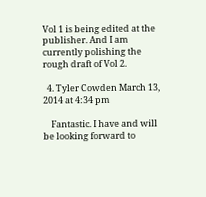Vol 1 is being edited at the publisher. And I am currently polishing the rough draft of Vol 2.

  4. Tyler Cowden March 13, 2014 at 4:34 pm

    Fantastic. I have and will be looking forward to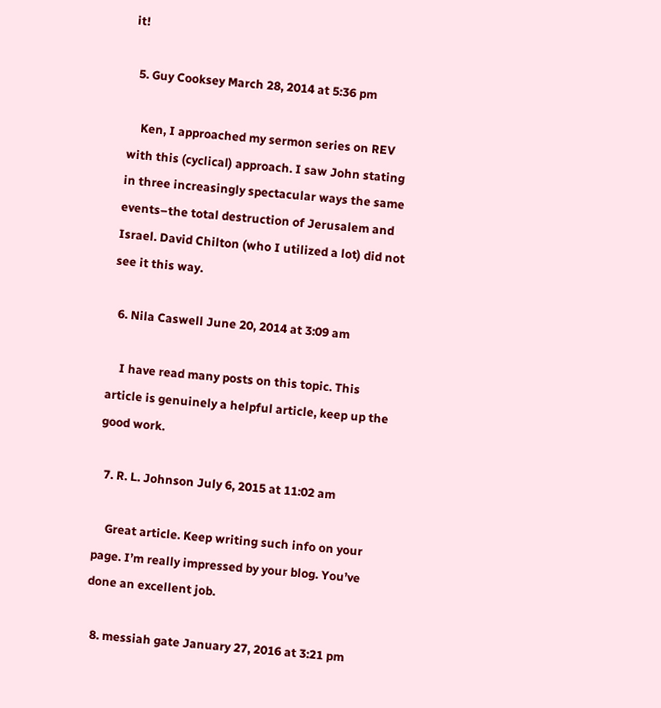it!

  5. Guy Cooksey March 28, 2014 at 5:36 pm

    Ken, I approached my sermon series on REV with this (cyclical) approach. I saw John stating in three increasingly spectacular ways the same events–the total destruction of Jerusalem and Israel. David Chilton (who I utilized a lot) did not see it this way.

  6. Nila Caswell June 20, 2014 at 3:09 am

    I have read many posts on this topic. This article is genuinely a helpful article, keep up the good work.

  7. R. L. Johnson July 6, 2015 at 11:02 am

    Great article. Keep writing such info on your page. I’m really impressed by your blog. You’ve done an excellent job.

  8. messiah gate January 27, 2016 at 3:21 pm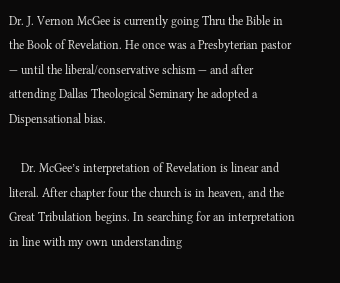Dr. J. Vernon McGee is currently going Thru the Bible in the Book of Revelation. He once was a Presbyterian pastor — until the liberal/conservative schism — and after attending Dallas Theological Seminary he adopted a Dispensational bias.

    Dr. McGee’s interpretation of Revelation is linear and literal. After chapter four the church is in heaven, and the Great Tribulation begins. In searching for an interpretation in line with my own understanding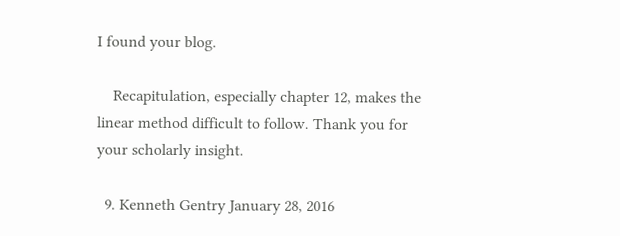I found your blog.

    Recapitulation, especially chapter 12, makes the linear method difficult to follow. Thank you for your scholarly insight.

  9. Kenneth Gentry January 28, 2016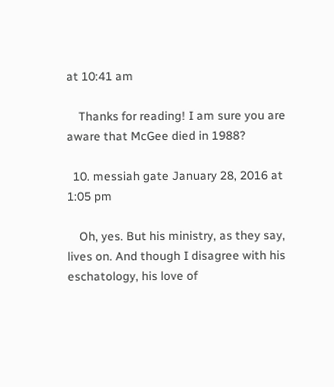at 10:41 am

    Thanks for reading! I am sure you are aware that McGee died in 1988?

  10. messiah gate January 28, 2016 at 1:05 pm

    Oh, yes. But his ministry, as they say, lives on. And though I disagree with his eschatology, his love of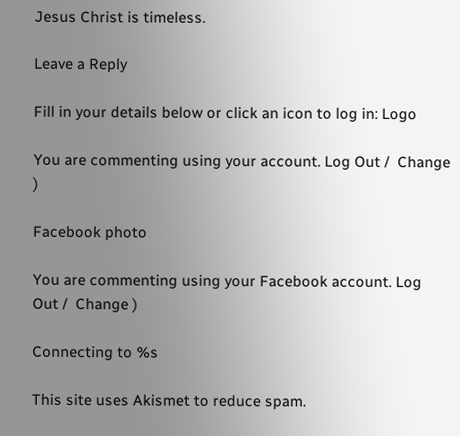Jesus Christ is timeless.

Leave a Reply

Fill in your details below or click an icon to log in: Logo

You are commenting using your account. Log Out /  Change )

Facebook photo

You are commenting using your Facebook account. Log Out /  Change )

Connecting to %s

This site uses Akismet to reduce spam.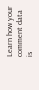Learn how your comment data is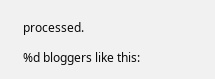processed.

%d bloggers like this: